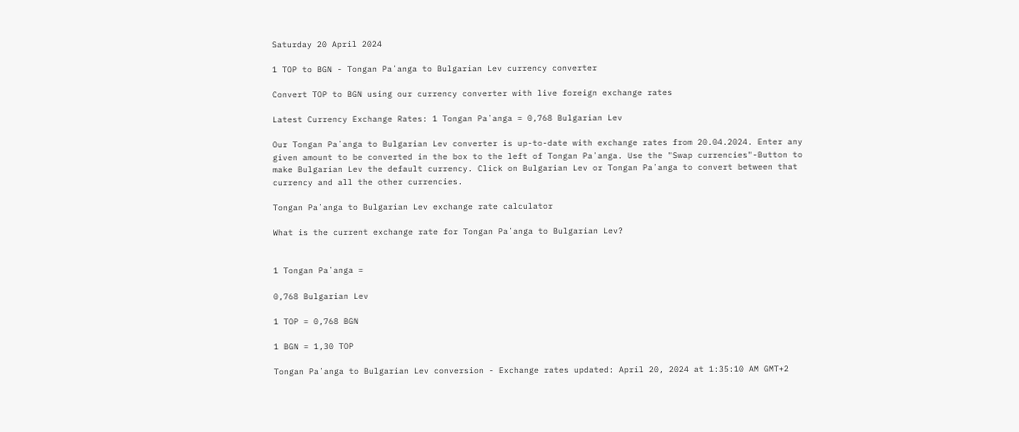Saturday 20 April 2024

1 TOP to BGN - Tongan Paʻanga to Bulgarian Lev currency converter

Convert TOP to BGN using our currency converter with live foreign exchange rates

Latest Currency Exchange Rates: 1 Tongan Paʻanga = 0,768 Bulgarian Lev

Our Tongan Paʻanga to Bulgarian Lev converter is up-to-date with exchange rates from 20.04.2024. Enter any given amount to be converted in the box to the left of Tongan Paʻanga. Use the "Swap currencies"-Button to make Bulgarian Lev the default currency. Click on Bulgarian Lev or Tongan Paʻanga to convert between that currency and all the other currencies.

Tongan Paʻanga to Bulgarian Lev exchange rate calculator

What is the current exchange rate for Tongan Paʻanga to Bulgarian Lev?


1 Tongan Paʻanga =

0,768 Bulgarian Lev

1 TOP = 0,768 BGN

1 BGN = 1,30 TOP

Tongan Paʻanga to Bulgarian Lev conversion - Exchange rates updated: April 20, 2024 at 1:35:10 AM GMT+2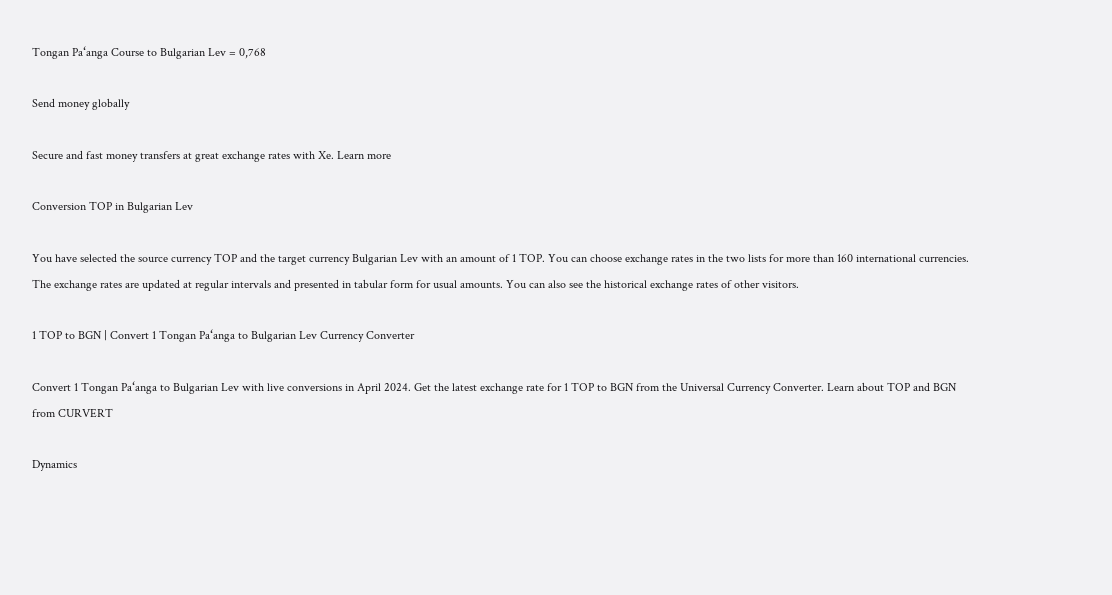Tongan Paʻanga Course to Bulgarian Lev = 0,768

Send money globally

Secure and fast money transfers at great exchange rates with Xe. Learn more

Conversion TOP in Bulgarian Lev

You have selected the source currency TOP and the target currency Bulgarian Lev with an amount of 1 TOP. You can choose exchange rates in the two lists for more than 160 international currencies. The exchange rates are updated at regular intervals and presented in tabular form for usual amounts. You can also see the historical exchange rates of other visitors.

1 TOP to BGN | Convert 1 Tongan Paʻanga to Bulgarian Lev Currency Converter

Convert 1 Tongan Paʻanga to Bulgarian Lev with live conversions in April 2024. Get the latest exchange rate for 1 TOP to BGN from the Universal Currency Converter. Learn about TOP and BGN from CURVERT

Dynamics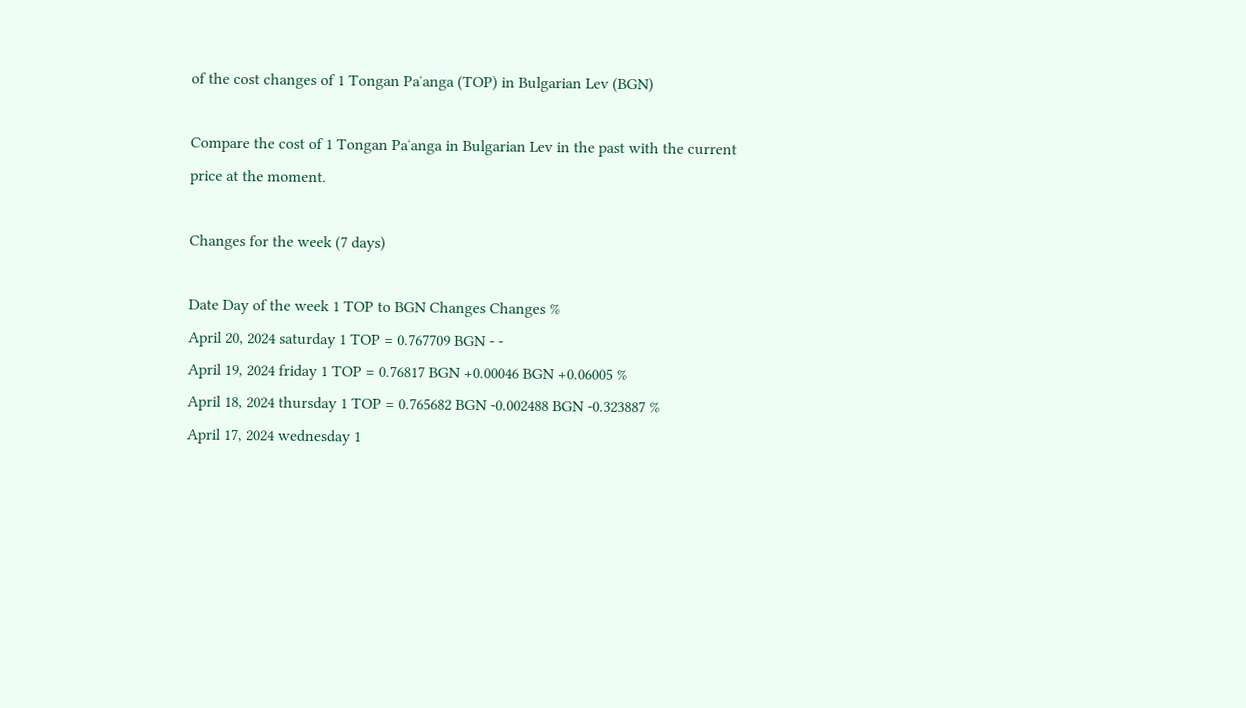of the cost changes of 1 Tongan Paʻanga (TOP) in Bulgarian Lev (BGN)

Compare the cost of 1 Tongan Paʻanga in Bulgarian Lev in the past with the current price at the moment.

Changes for the week (7 days)

Date Day of the week 1 TOP to BGN Changes Changes %
April 20, 2024 saturday 1 TOP = 0.767709 BGN - -
April 19, 2024 friday 1 TOP = 0.76817 BGN +0.00046 BGN +0.06005 %
April 18, 2024 thursday 1 TOP = 0.765682 BGN -0.002488 BGN -0.323887 %
April 17, 2024 wednesday 1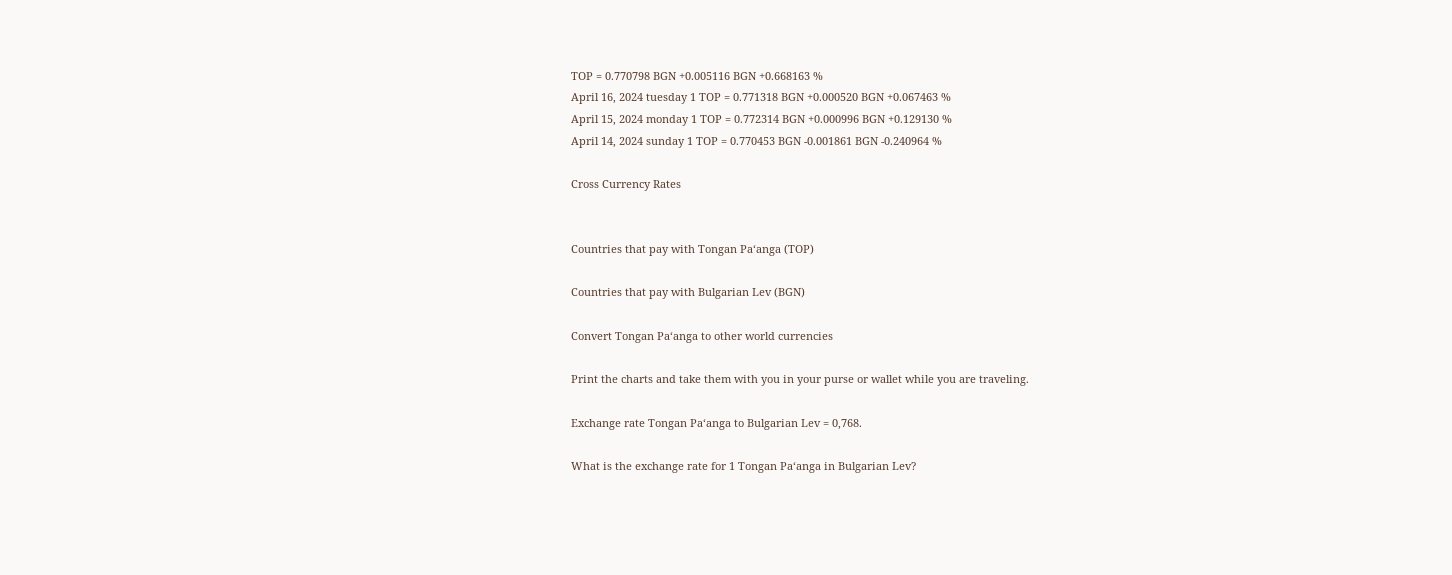TOP = 0.770798 BGN +0.005116 BGN +0.668163 %
April 16, 2024 tuesday 1 TOP = 0.771318 BGN +0.000520 BGN +0.067463 %
April 15, 2024 monday 1 TOP = 0.772314 BGN +0.000996 BGN +0.129130 %
April 14, 2024 sunday 1 TOP = 0.770453 BGN -0.001861 BGN -0.240964 %

Cross Currency Rates


Countries that pay with Tongan Paʻanga (TOP)

Countries that pay with Bulgarian Lev (BGN)

Convert Tongan Paʻanga to other world currencies

Print the charts and take them with you in your purse or wallet while you are traveling.

Exchange rate Tongan Paʻanga to Bulgarian Lev = 0,768.

What is the exchange rate for 1 Tongan Paʻanga in Bulgarian Lev?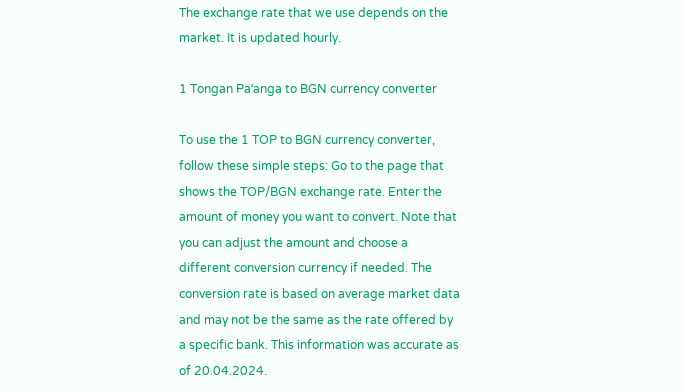The exchange rate that we use depends on the market. It is updated hourly.

1 Tongan Paʻanga to BGN currency converter

To use the 1 TOP to BGN currency converter, follow these simple steps: Go to the page that shows the TOP/BGN exchange rate. Enter the amount of money you want to convert. Note that you can adjust the amount and choose a different conversion currency if needed. The conversion rate is based on average market data and may not be the same as the rate offered by a specific bank. This information was accurate as of 20.04.2024.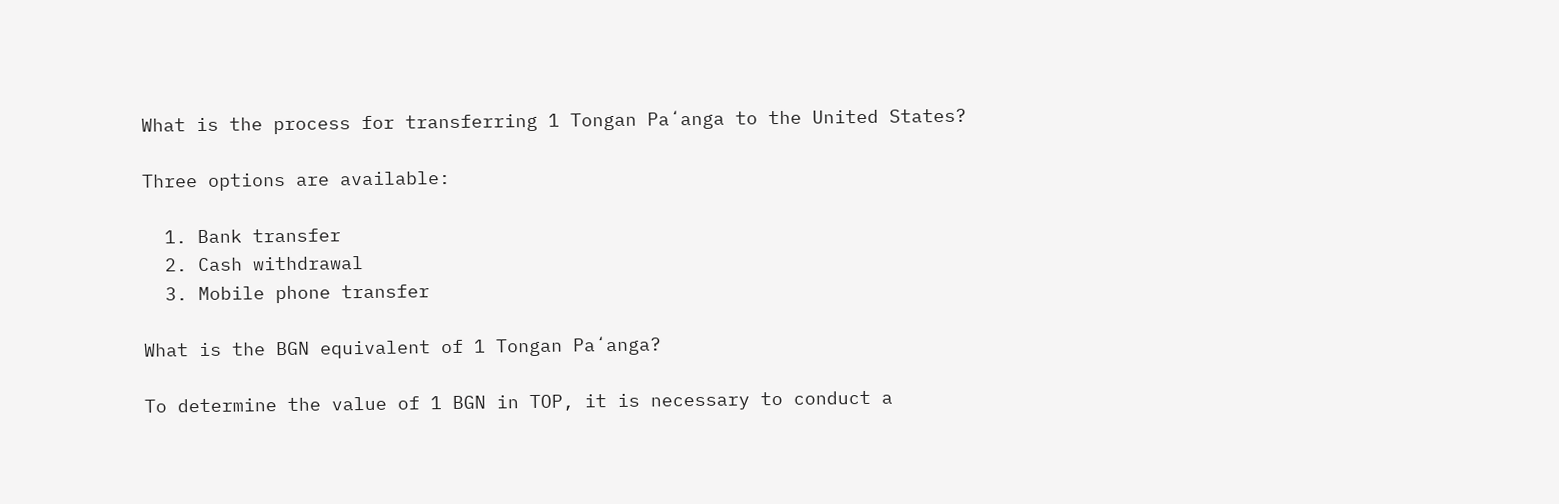What is the process for transferring 1 Tongan Paʻanga to the United States?

Three options are available:

  1. Bank transfer
  2. Cash withdrawal
  3. Mobile phone transfer

What is the BGN equivalent of 1 Tongan Paʻanga?

To determine the value of 1 BGN in TOP, it is necessary to conduct a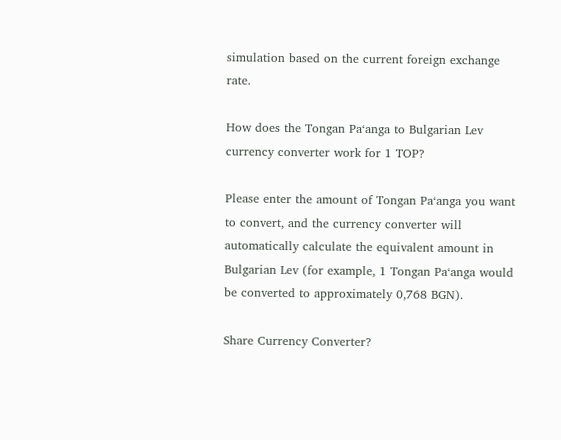simulation based on the current foreign exchange rate.

How does the Tongan Paʻanga to Bulgarian Lev currency converter work for 1 TOP?

Please enter the amount of Tongan Paʻanga you want to convert, and the currency converter will automatically calculate the equivalent amount in Bulgarian Lev (for example, 1 Tongan Paʻanga would be converted to approximately 0,768 BGN).

Share Currency Converter?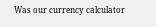Was our currency calculator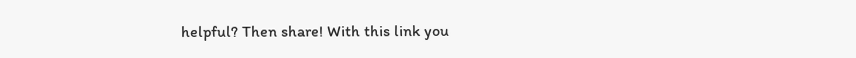helpful? Then share! With this link you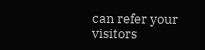can refer your visitors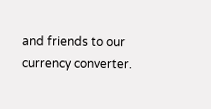and friends to our currency converter.